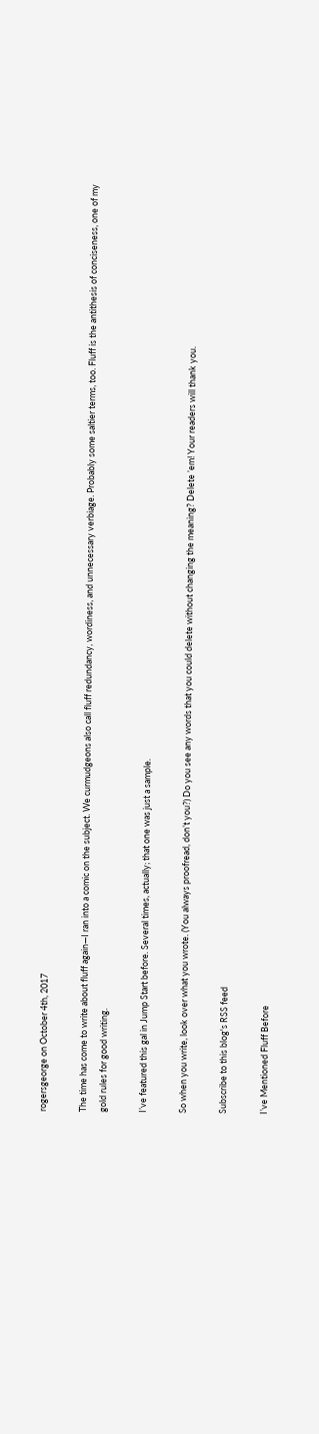rogersgeorge on October 4th, 2017

The time has come to write about fluff again—I ran into a comic on the subject. We curmudgeons also call fluff redundancy, wordiness, and unnecessary verbiage. Probably some saltier terms, too. Fluff is the antithesis of conciseness, one of my gold rules for good writing.

I’ve featured this gal in Jump Start before. Several times, actually; that one was just a sample.

So when you write, look over what you wrote. (You always proofread, don’t you?) Do you see any words that you could delete without changing the meaning? Delete ’em! Your readers will thank you.

Subscribe to this blog's RSS feed

I’ve Mentioned Fluff Before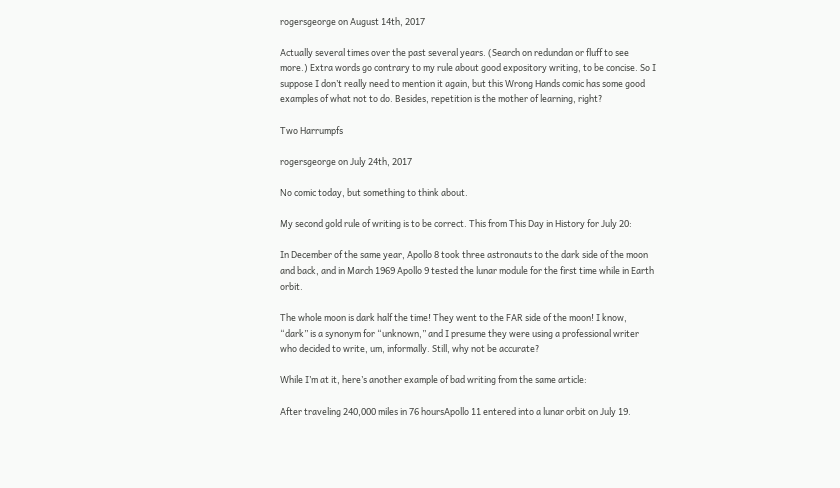rogersgeorge on August 14th, 2017

Actually several times over the past several years. (Search on redundan or fluff to see more.) Extra words go contrary to my rule about good expository writing, to be concise. So I suppose I don’t really need to mention it again, but this Wrong Hands comic has some good examples of what not to do. Besides, repetition is the mother of learning, right?

Two Harrumpfs

rogersgeorge on July 24th, 2017

No comic today, but something to think about.

My second gold rule of writing is to be correct. This from This Day in History for July 20:

In December of the same year, Apollo 8 took three astronauts to the dark side of the moon and back, and in March 1969 Apollo 9 tested the lunar module for the first time while in Earth orbit.

The whole moon is dark half the time! They went to the FAR side of the moon! I know, “dark” is a synonym for “unknown,” and I presume they were using a professional writer who decided to write, um, informally. Still, why not be accurate?

While I’m at it, here’s another example of bad writing from the same article:

After traveling 240,000 miles in 76 hoursApollo 11 entered into a lunar orbit on July 19.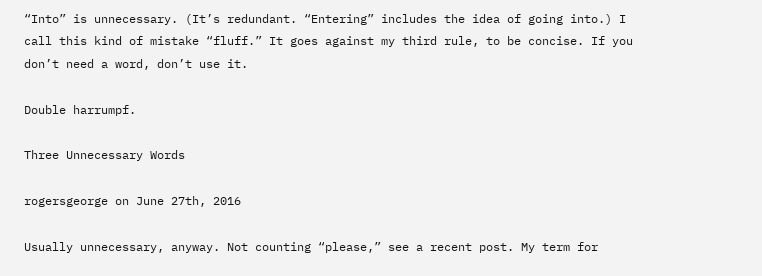“Into” is unnecessary. (It’s redundant. “Entering” includes the idea of going into.) I call this kind of mistake “fluff.” It goes against my third rule, to be concise. If you don’t need a word, don’t use it.

Double harrumpf.

Three Unnecessary Words

rogersgeorge on June 27th, 2016

Usually unnecessary, anyway. Not counting “please,” see a recent post. My term for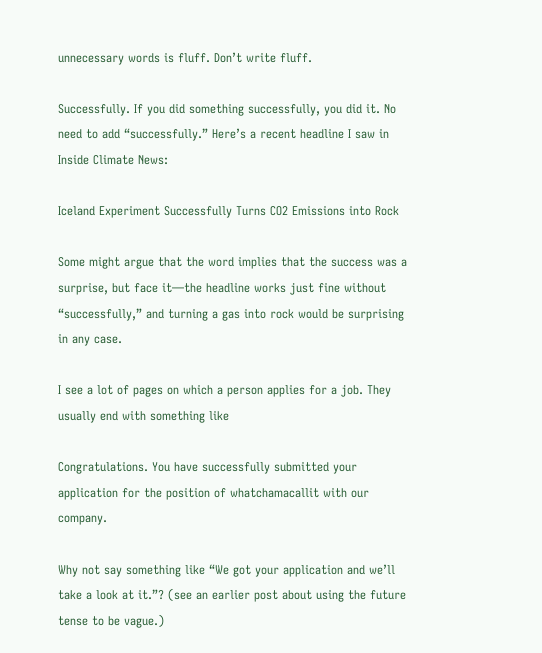unnecessary words is fluff. Don’t write fluff.

Successfully. If you did something successfully, you did it. No need to add “successfully.” Here’s a recent headline I saw in Inside Climate News:

Iceland Experiment Successfully Turns CO2 Emissions into Rock

Some might argue that the word implies that the success was a surprise, but face it—the headline works just fine without “successfully,” and turning a gas into rock would be surprising in any case.

I see a lot of pages on which a person applies for a job. They usually end with something like

Congratulations. You have successfully submitted your application for the position of whatchamacallit with our company.

Why not say something like “We got your application and we’ll take a look at it.”? (see an earlier post about using the future tense to be vague.)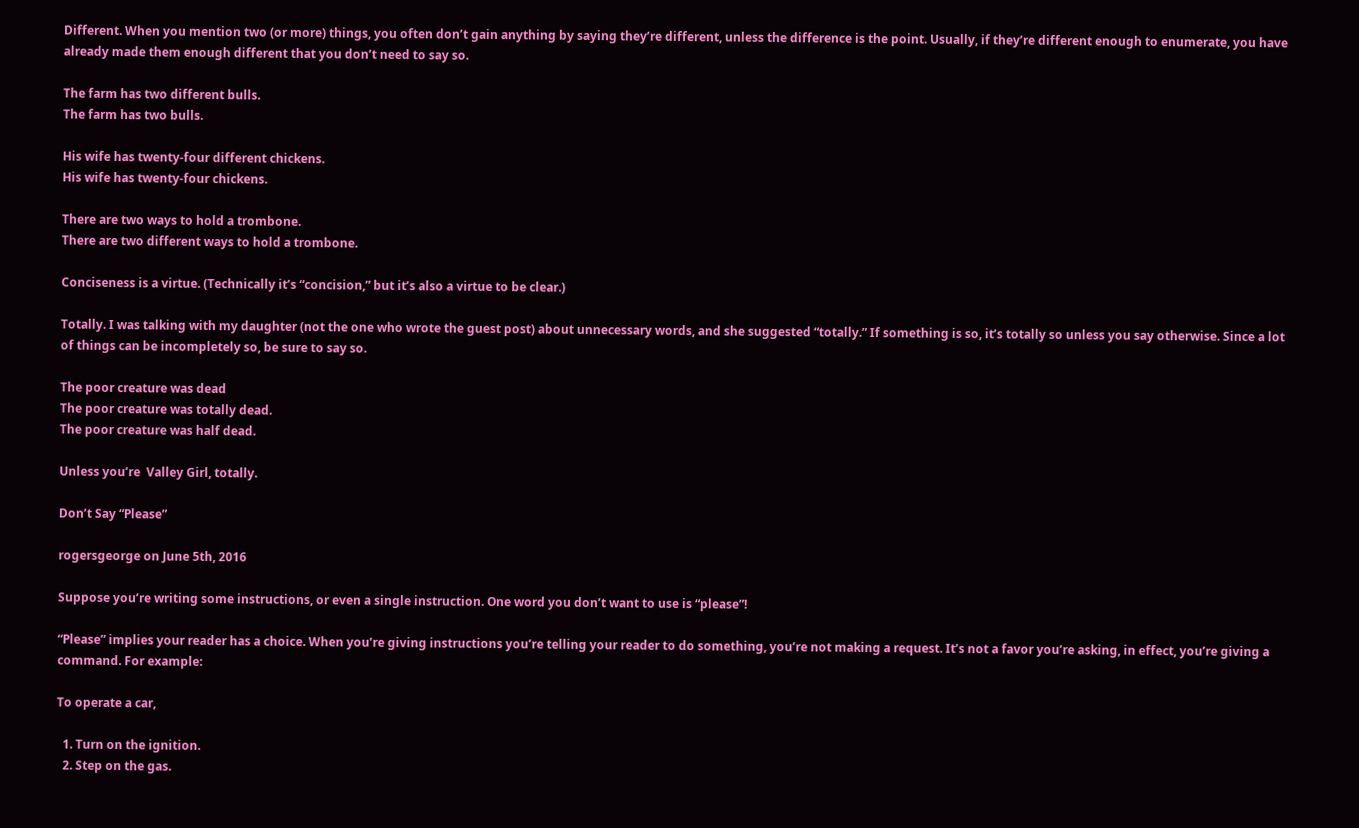Different. When you mention two (or more) things, you often don’t gain anything by saying they’re different, unless the difference is the point. Usually, if they’re different enough to enumerate, you have already made them enough different that you don’t need to say so.

The farm has two different bulls.
The farm has two bulls.

His wife has twenty-four different chickens.
His wife has twenty-four chickens.

There are two ways to hold a trombone.
There are two different ways to hold a trombone.

Conciseness is a virtue. (Technically it’s “concision,” but it’s also a virtue to be clear.)

Totally. I was talking with my daughter (not the one who wrote the guest post) about unnecessary words, and she suggested “totally.” If something is so, it’s totally so unless you say otherwise. Since a lot of things can be incompletely so, be sure to say so.

The poor creature was dead
The poor creature was totally dead.
The poor creature was half dead.

Unless you’re  Valley Girl, totally.

Don’t Say “Please”

rogersgeorge on June 5th, 2016

Suppose you’re writing some instructions, or even a single instruction. One word you don’t want to use is “please”!

“Please” implies your reader has a choice. When you’re giving instructions you’re telling your reader to do something, you’re not making a request. It’s not a favor you’re asking, in effect, you’re giving a command. For example:

To operate a car,

  1. Turn on the ignition.
  2. Step on the gas.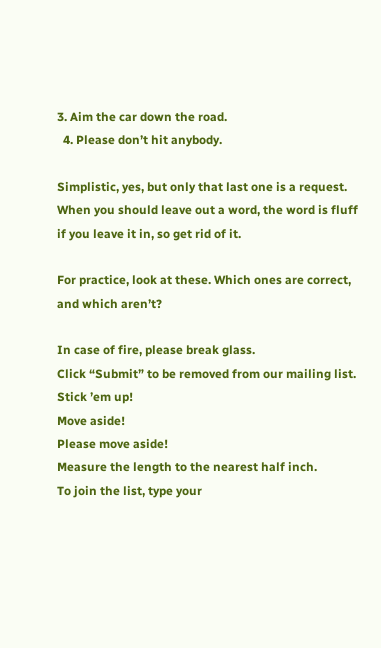3. Aim the car down the road.
  4. Please don’t hit anybody.

Simplistic, yes, but only that last one is a request. When you should leave out a word, the word is fluff if you leave it in, so get rid of it.

For practice, look at these. Which ones are correct, and which aren’t?

In case of fire, please break glass.
Click “Submit” to be removed from our mailing list.
Stick ’em up!
Move aside!
Please move aside!
Measure the length to the nearest half inch.
To join the list, type your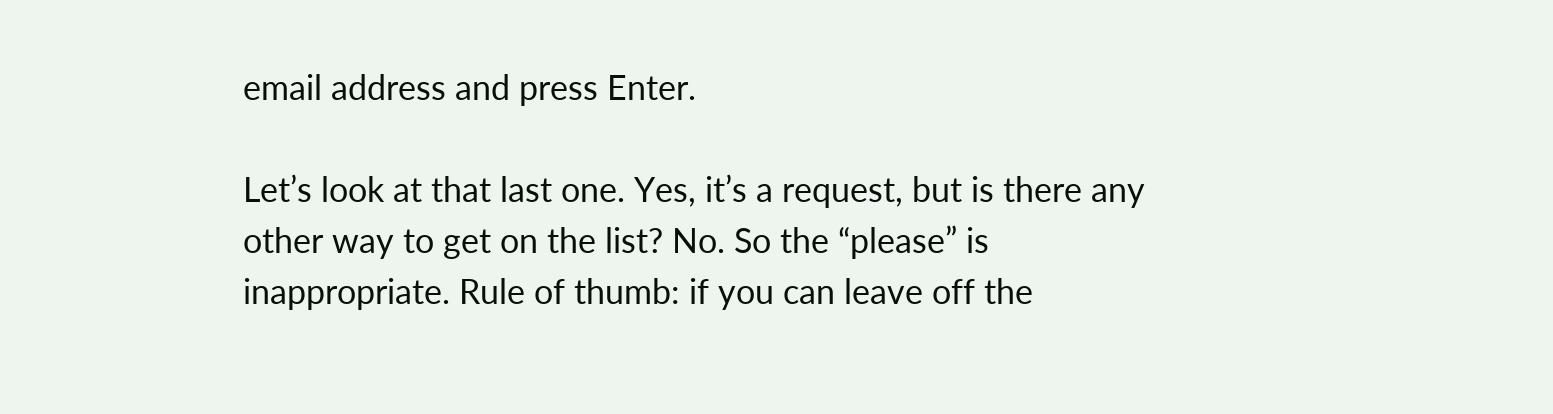email address and press Enter.

Let’s look at that last one. Yes, it’s a request, but is there any other way to get on the list? No. So the “please” is inappropriate. Rule of thumb: if you can leave off the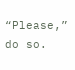“Please,” do so.